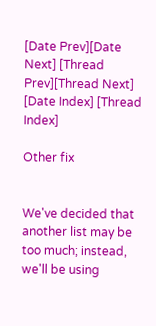[Date Prev][Date Next] [Thread Prev][Thread Next] [Date Index] [Thread Index]

Other fix


We've decided that another list may be too much; instead, we'll be using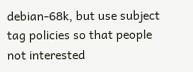debian-68k, but use subject tag policies so that people not interested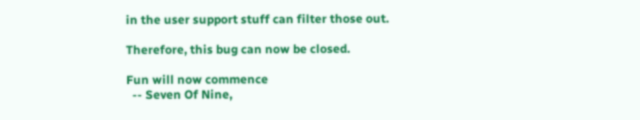in the user support stuff can filter those out.

Therefore, this bug can now be closed.

Fun will now commence
  -- Seven Of Nine,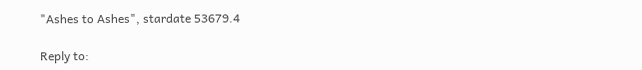"Ashes to Ashes", stardate 53679.4

Reply to: